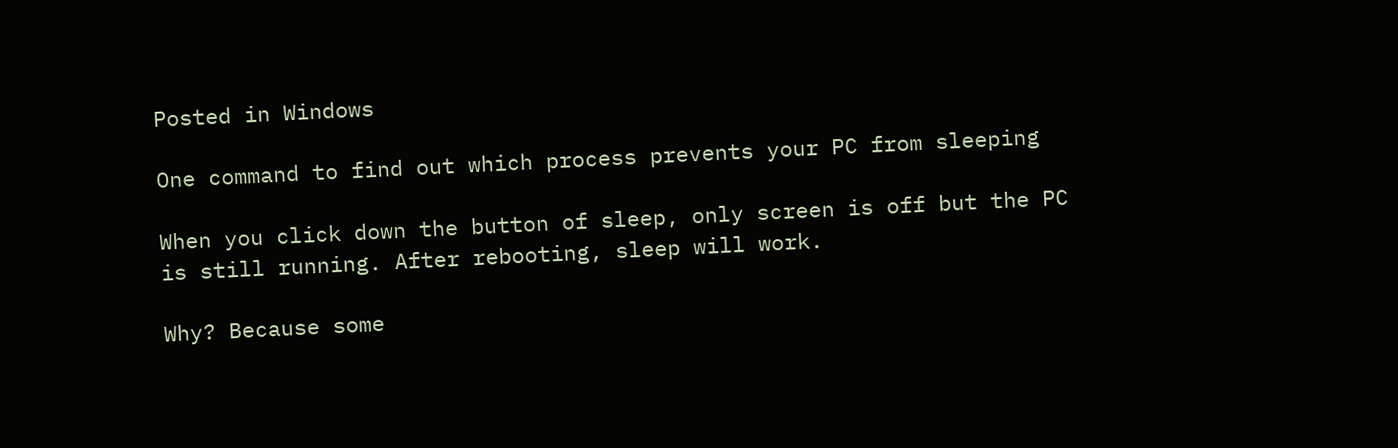Posted in Windows

One command to find out which process prevents your PC from sleeping

When you click down the button of sleep, only screen is off but the PC is still running. After rebooting, sleep will work.

Why? Because some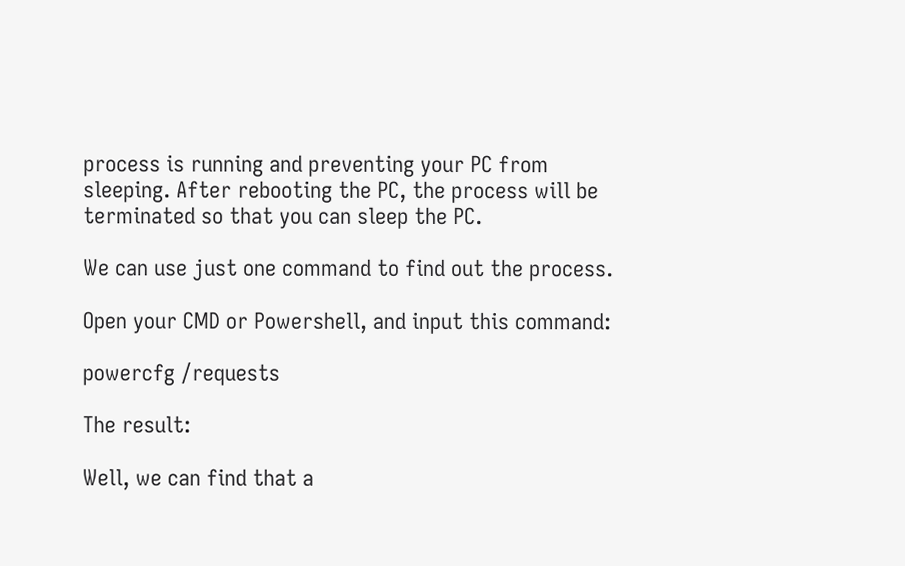process is running and preventing your PC from sleeping. After rebooting the PC, the process will be terminated so that you can sleep the PC.

We can use just one command to find out the process.

Open your CMD or Powershell, and input this command:

powercfg /requests

The result:

Well, we can find that a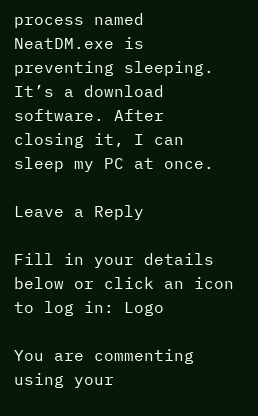process named NeatDM.exe is preventing sleeping. It’s a download software. After closing it, I can sleep my PC at once.

Leave a Reply

Fill in your details below or click an icon to log in: Logo

You are commenting using your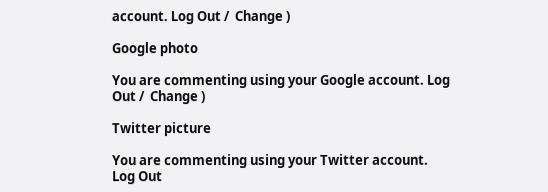account. Log Out /  Change )

Google photo

You are commenting using your Google account. Log Out /  Change )

Twitter picture

You are commenting using your Twitter account. Log Out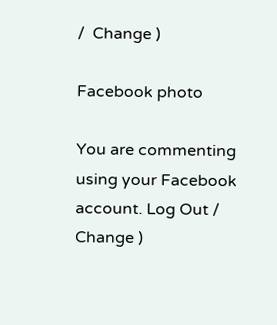/  Change )

Facebook photo

You are commenting using your Facebook account. Log Out /  Change )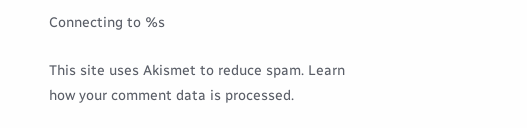Connecting to %s

This site uses Akismet to reduce spam. Learn how your comment data is processed.